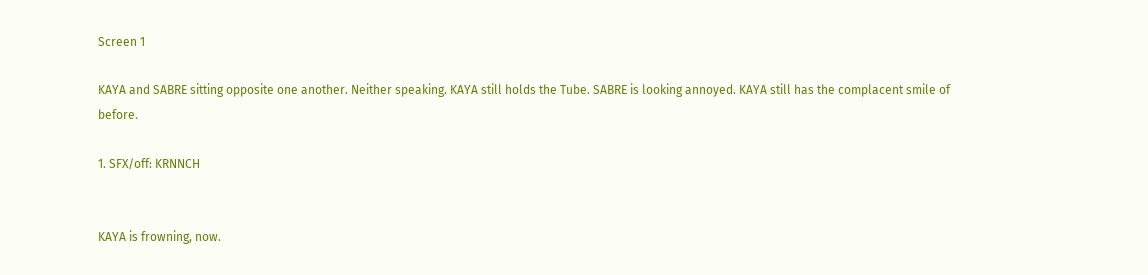Screen 1

KAYA and SABRE sitting opposite one another. Neither speaking. KAYA still holds the Tube. SABRE is looking annoyed. KAYA still has the complacent smile of before.

1. SFX/off: KRNNCH


KAYA is frowning, now.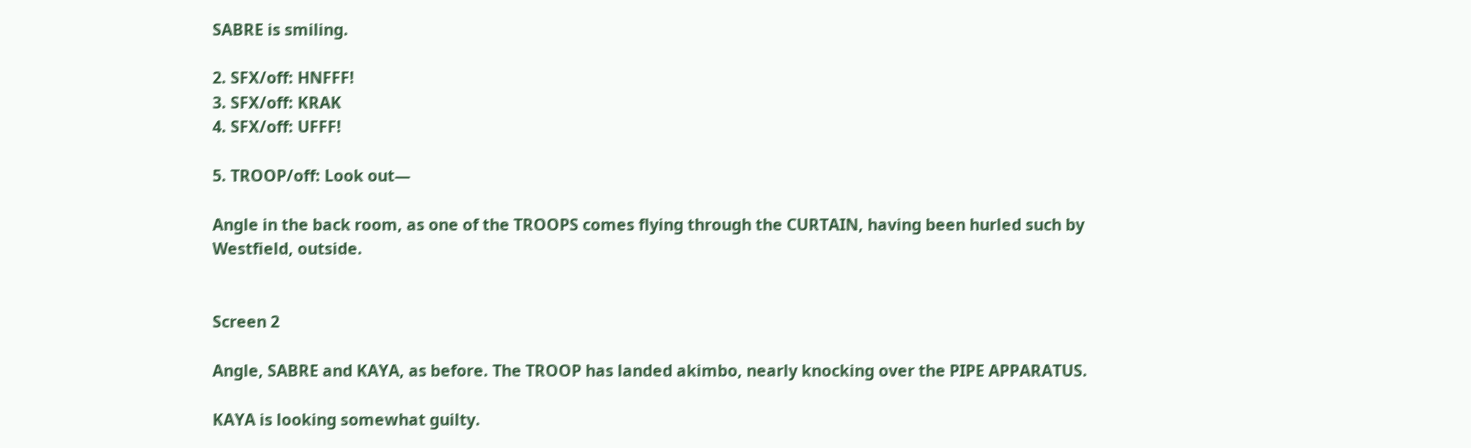SABRE is smiling.

2. SFX/off: HNFFF!
3. SFX/off: KRAK
4. SFX/off: UFFF!

5. TROOP/off: Look out—

Angle in the back room, as one of the TROOPS comes flying through the CURTAIN, having been hurled such by Westfield, outside.


Screen 2

Angle, SABRE and KAYA, as before. The TROOP has landed akimbo, nearly knocking over the PIPE APPARATUS.

KAYA is looking somewhat guilty.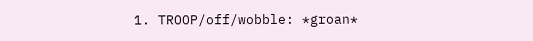1. TROOP/off/wobble: *groan*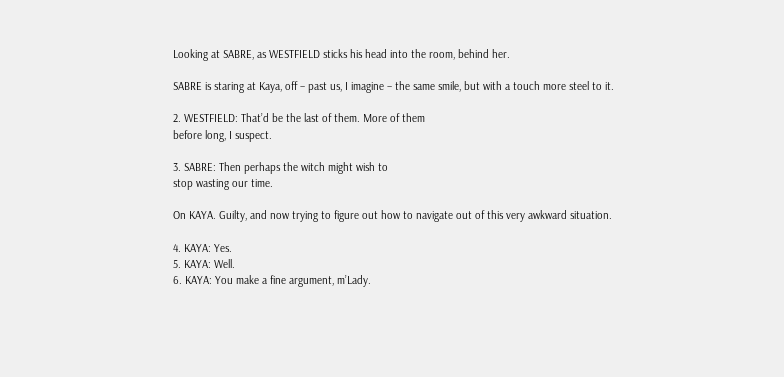Looking at SABRE, as WESTFIELD sticks his head into the room, behind her.

SABRE is staring at Kaya, off – past us, I imagine – the same smile, but with a touch more steel to it.

2. WESTFIELD: That’d be the last of them. More of them
before long, I suspect.

3. SABRE: Then perhaps the witch might wish to
stop wasting our time.

On KAYA. Guilty, and now trying to figure out how to navigate out of this very awkward situation.

4. KAYA: Yes.
5. KAYA: Well.
6. KAYA: You make a fine argument, m’Lady.